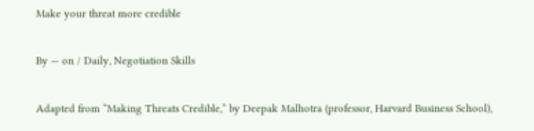Make your threat more credible

By — on / Daily, Negotiation Skills

Adapted from “Making Threats Credible,” by Deepak Malhotra (professor, Harvard Business School),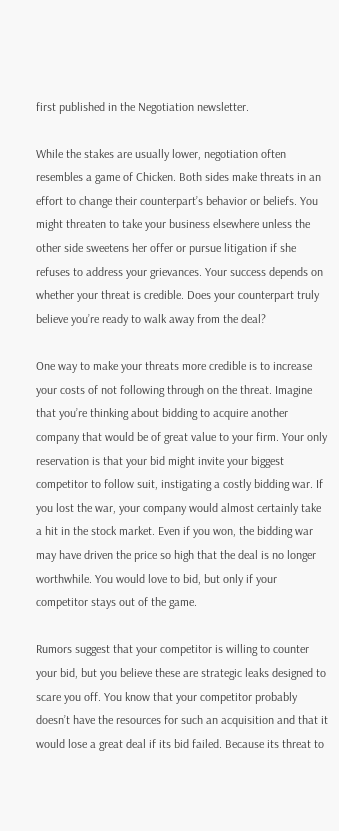first published in the Negotiation newsletter.

While the stakes are usually lower, negotiation often resembles a game of Chicken. Both sides make threats in an effort to change their counterpart’s behavior or beliefs. You might threaten to take your business elsewhere unless the other side sweetens her offer or pursue litigation if she refuses to address your grievances. Your success depends on whether your threat is credible. Does your counterpart truly believe you’re ready to walk away from the deal?

One way to make your threats more credible is to increase your costs of not following through on the threat. Imagine that you’re thinking about bidding to acquire another company that would be of great value to your firm. Your only reservation is that your bid might invite your biggest competitor to follow suit, instigating a costly bidding war. If you lost the war, your company would almost certainly take a hit in the stock market. Even if you won, the bidding war may have driven the price so high that the deal is no longer worthwhile. You would love to bid, but only if your competitor stays out of the game.

Rumors suggest that your competitor is willing to counter your bid, but you believe these are strategic leaks designed to scare you off. You know that your competitor probably doesn’t have the resources for such an acquisition and that it would lose a great deal if its bid failed. Because its threat to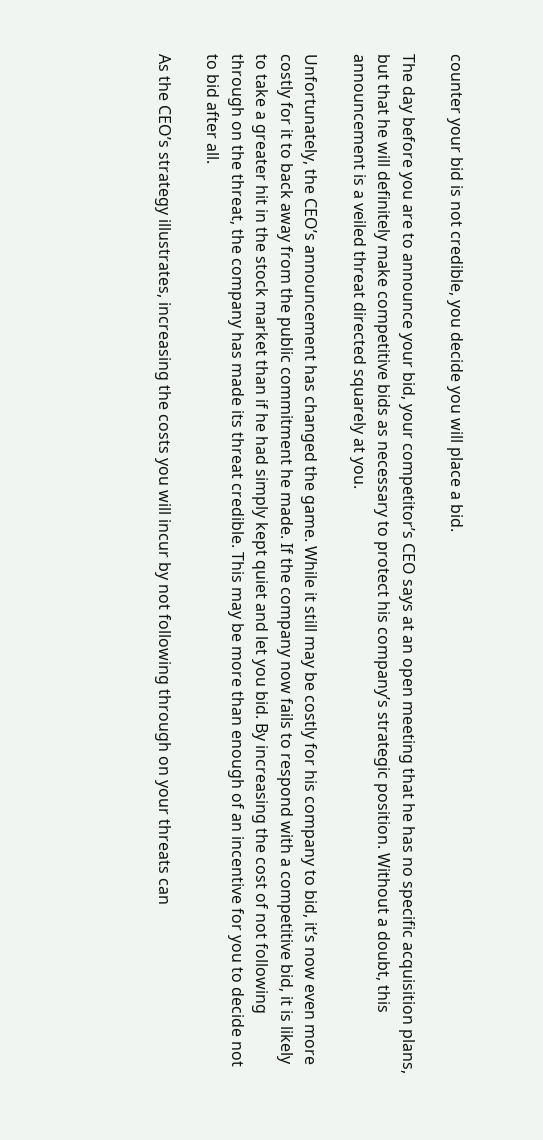counter your bid is not credible, you decide you will place a bid.

The day before you are to announce your bid, your competitor’s CEO says at an open meeting that he has no specific acquisition plans, but that he will definitely make competitive bids as necessary to protect his company’s strategic position. Without a doubt, this announcement is a veiled threat directed squarely at you.

Unfortunately, the CEO’s announcement has changed the game. While it still may be costly for his company to bid, it’s now even more costly for it to back away from the public commitment he made. If the company now fails to respond with a competitive bid, it is likely to take a greater hit in the stock market than if he had simply kept quiet and let you bid. By increasing the cost of not following through on the threat, the company has made its threat credible. This may be more than enough of an incentive for you to decide not to bid after all.

As the CEO’s strategy illustrates, increasing the costs you will incur by not following through on your threats can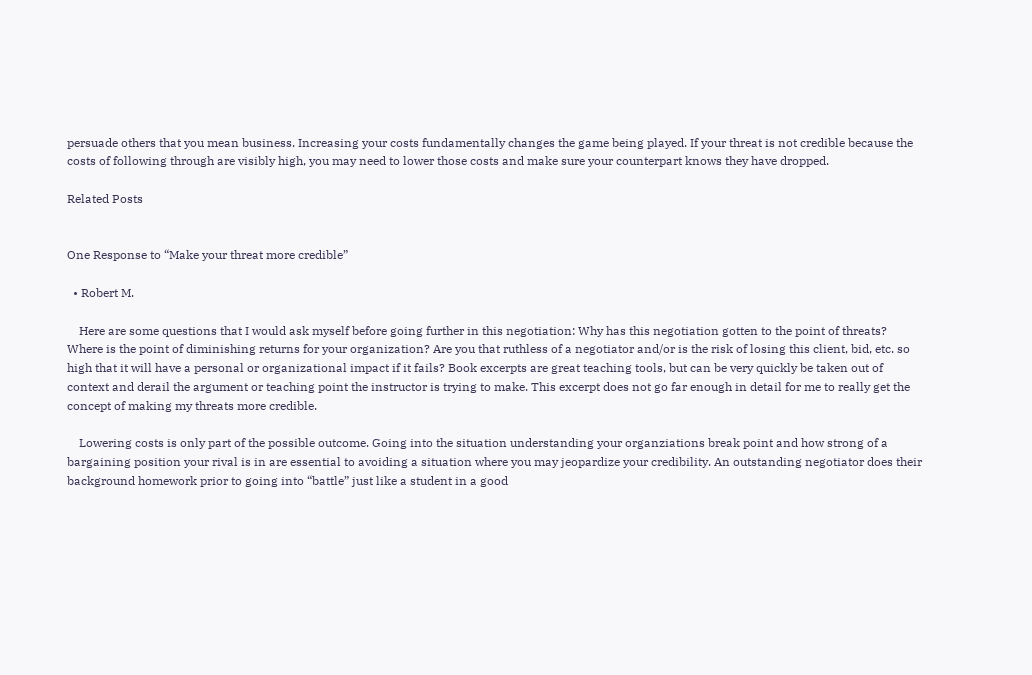persuade others that you mean business. Increasing your costs fundamentally changes the game being played. If your threat is not credible because the costs of following through are visibly high, you may need to lower those costs and make sure your counterpart knows they have dropped.

Related Posts


One Response to “Make your threat more credible”

  • Robert M.

    Here are some questions that I would ask myself before going further in this negotiation: Why has this negotiation gotten to the point of threats? Where is the point of diminishing returns for your organization? Are you that ruthless of a negotiator and/or is the risk of losing this client, bid, etc. so high that it will have a personal or organizational impact if it fails? Book excerpts are great teaching tools, but can be very quickly be taken out of context and derail the argument or teaching point the instructor is trying to make. This excerpt does not go far enough in detail for me to really get the concept of making my threats more credible.

    Lowering costs is only part of the possible outcome. Going into the situation understanding your organziations break point and how strong of a bargaining position your rival is in are essential to avoiding a situation where you may jeopardize your credibility. An outstanding negotiator does their background homework prior to going into “battle” just like a student in a good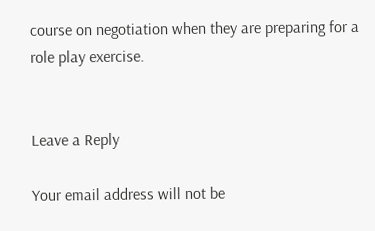course on negotiation when they are preparing for a role play exercise.


Leave a Reply

Your email address will not be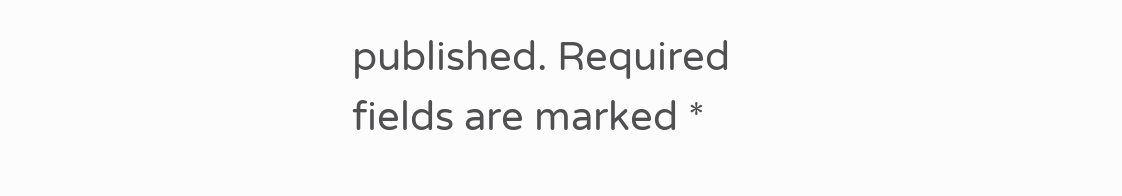published. Required fields are marked *